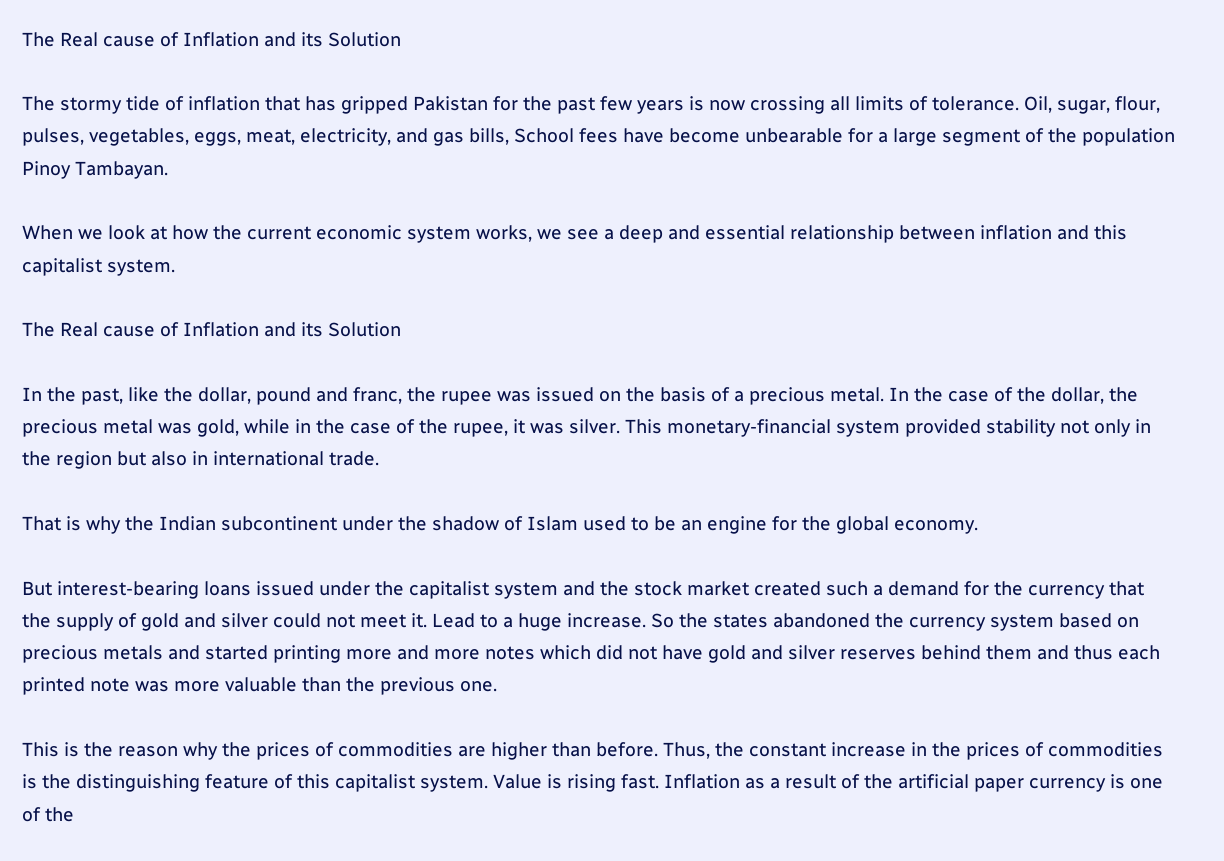The Real cause of Inflation and its Solution

The stormy tide of inflation that has gripped Pakistan for the past few years is now crossing all limits of tolerance. Oil, sugar, flour, pulses, vegetables, eggs, meat, electricity, and gas bills, School fees have become unbearable for a large segment of the population Pinoy Tambayan.

When we look at how the current economic system works, we see a deep and essential relationship between inflation and this capitalist system.

The Real cause of Inflation and its Solution

In the past, like the dollar, pound and franc, the rupee was issued on the basis of a precious metal. In the case of the dollar, the precious metal was gold, while in the case of the rupee, it was silver. This monetary-financial system provided stability not only in the region but also in international trade.

That is why the Indian subcontinent under the shadow of Islam used to be an engine for the global economy.

But interest-bearing loans issued under the capitalist system and the stock market created such a demand for the currency that the supply of gold and silver could not meet it. Lead to a huge increase. So the states abandoned the currency system based on precious metals and started printing more and more notes which did not have gold and silver reserves behind them and thus each printed note was more valuable than the previous one.

This is the reason why the prices of commodities are higher than before. Thus, the constant increase in the prices of commodities is the distinguishing feature of this capitalist system. Value is rising fast. Inflation as a result of the artificial paper currency is one of the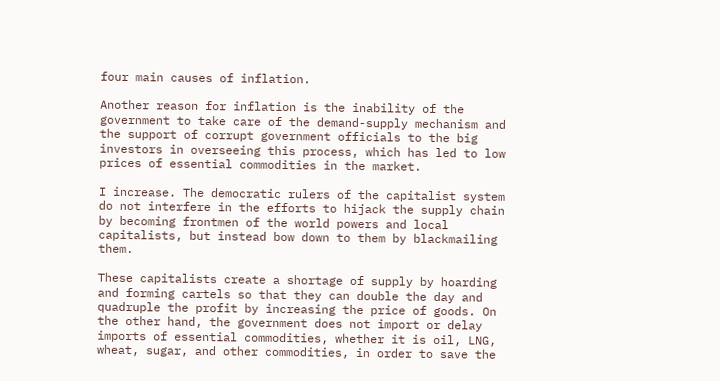four main causes of inflation.

Another reason for inflation is the inability of the government to take care of the demand-supply mechanism and the support of corrupt government officials to the big investors in overseeing this process, which has led to low prices of essential commodities in the market.

I increase. The democratic rulers of the capitalist system do not interfere in the efforts to hijack the supply chain by becoming frontmen of the world powers and local capitalists, but instead bow down to them by blackmailing them.

These capitalists create a shortage of supply by hoarding and forming cartels so that they can double the day and quadruple the profit by increasing the price of goods. On the other hand, the government does not import or delay imports of essential commodities, whether it is oil, LNG, wheat, sugar, and other commodities, in order to save the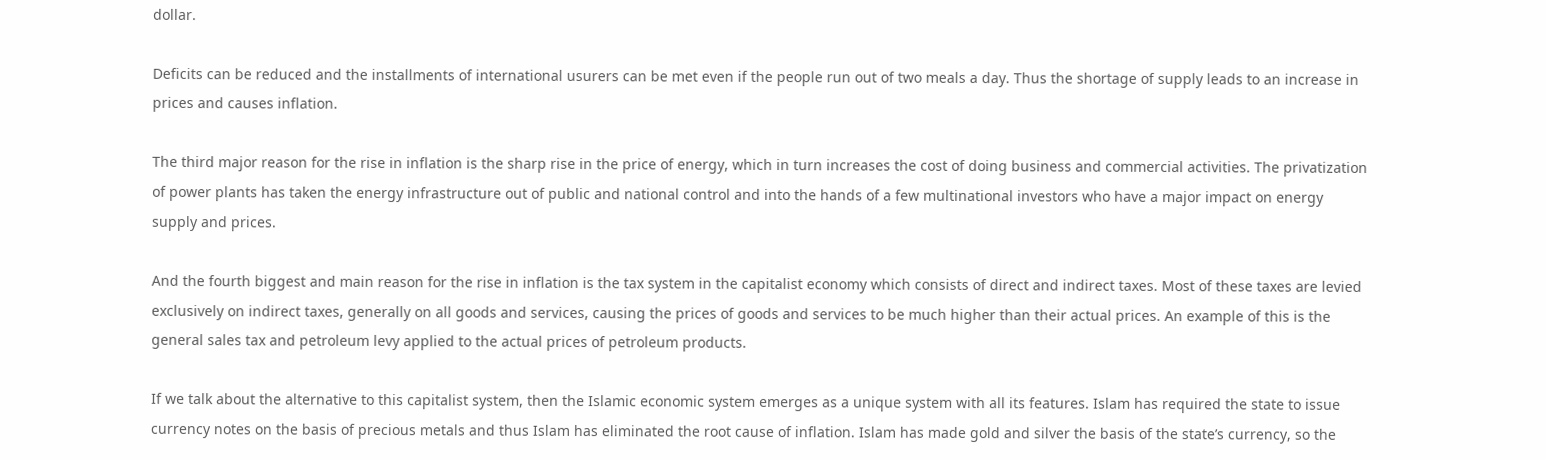dollar.

Deficits can be reduced and the installments of international usurers can be met even if the people run out of two meals a day. Thus the shortage of supply leads to an increase in prices and causes inflation.

The third major reason for the rise in inflation is the sharp rise in the price of energy, which in turn increases the cost of doing business and commercial activities. The privatization of power plants has taken the energy infrastructure out of public and national control and into the hands of a few multinational investors who have a major impact on energy supply and prices.

And the fourth biggest and main reason for the rise in inflation is the tax system in the capitalist economy which consists of direct and indirect taxes. Most of these taxes are levied exclusively on indirect taxes, generally on all goods and services, causing the prices of goods and services to be much higher than their actual prices. An example of this is the general sales tax and petroleum levy applied to the actual prices of petroleum products.

If we talk about the alternative to this capitalist system, then the Islamic economic system emerges as a unique system with all its features. Islam has required the state to issue currency notes on the basis of precious metals and thus Islam has eliminated the root cause of inflation. Islam has made gold and silver the basis of the state’s currency, so the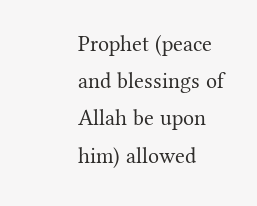Prophet (peace and blessings of Allah be upon him) allowed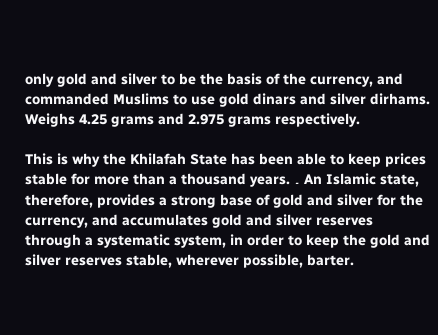only gold and silver to be the basis of the currency, and commanded Muslims to use gold dinars and silver dirhams. Weighs 4.25 grams and 2.975 grams respectively.

This is why the Khilafah State has been able to keep prices stable for more than a thousand years. ۔ An Islamic state, therefore, provides a strong base of gold and silver for the currency, and accumulates gold and silver reserves through a systematic system, in order to keep the gold and silver reserves stable, wherever possible, barter.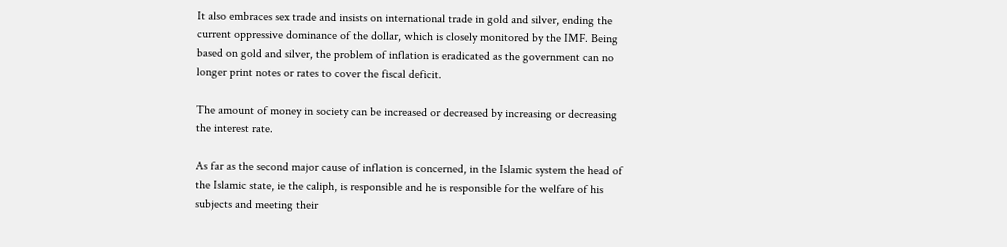It also embraces sex trade and insists on international trade in gold and silver, ending the current oppressive dominance of the dollar, which is closely monitored by the IMF. Being based on gold and silver, the problem of inflation is eradicated as the government can no longer print notes or rates to cover the fiscal deficit.

The amount of money in society can be increased or decreased by increasing or decreasing the interest rate.

As far as the second major cause of inflation is concerned, in the Islamic system the head of the Islamic state, ie the caliph, is responsible and he is responsible for the welfare of his subjects and meeting their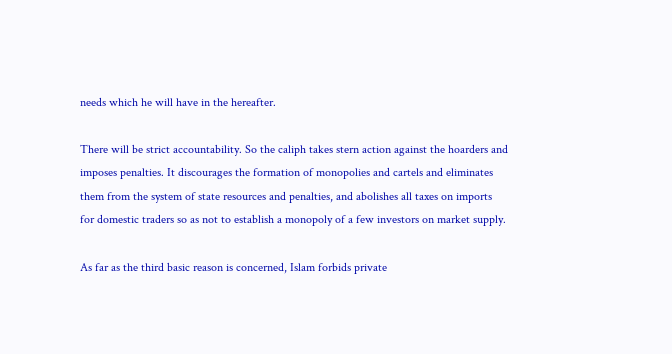needs which he will have in the hereafter.

There will be strict accountability. So the caliph takes stern action against the hoarders and imposes penalties. It discourages the formation of monopolies and cartels and eliminates them from the system of state resources and penalties, and abolishes all taxes on imports for domestic traders so as not to establish a monopoly of a few investors on market supply.

As far as the third basic reason is concerned, Islam forbids private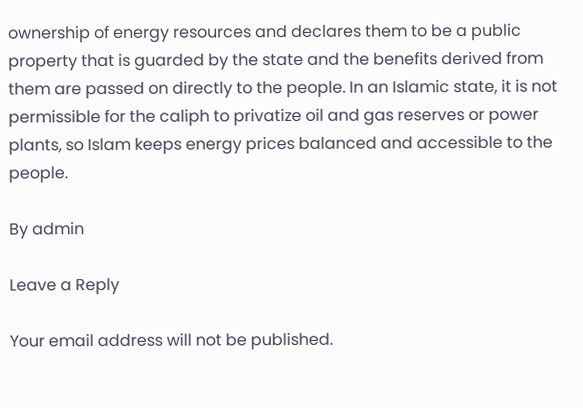ownership of energy resources and declares them to be a public property that is guarded by the state and the benefits derived from them are passed on directly to the people. In an Islamic state, it is not permissible for the caliph to privatize oil and gas reserves or power plants, so Islam keeps energy prices balanced and accessible to the people.

By admin

Leave a Reply

Your email address will not be published.